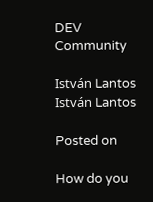DEV Community

István Lantos
István Lantos

Posted on

How do you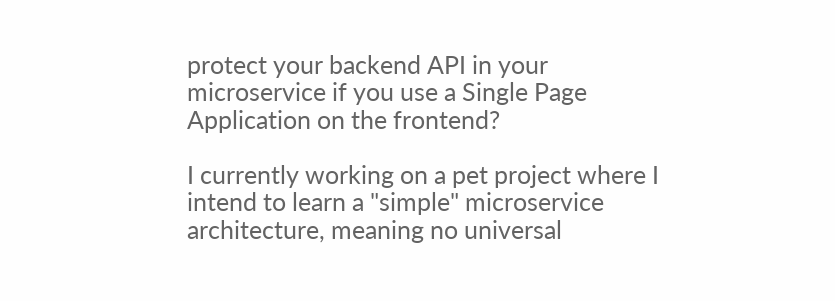protect your backend API in your microservice if you use a Single Page Application on the frontend?

I currently working on a pet project where I intend to learn a "simple" microservice architecture, meaning no universal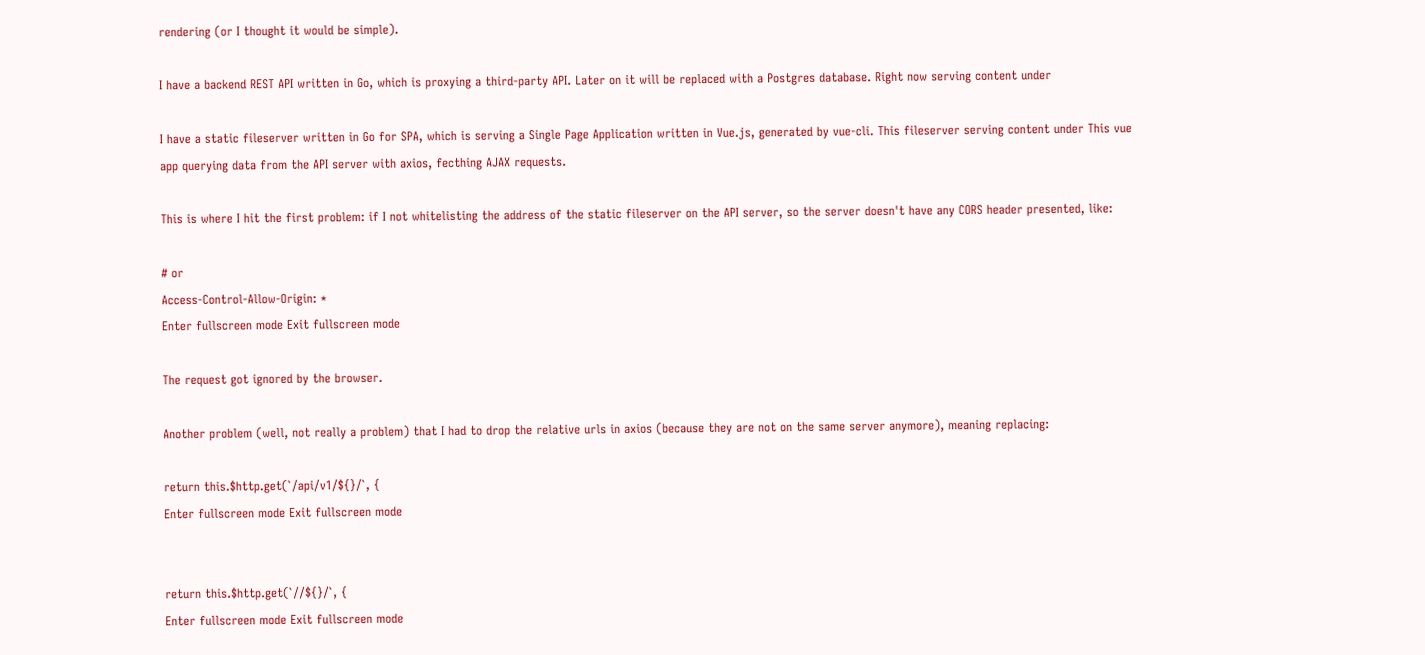rendering (or I thought it would be simple).

I have a backend REST API written in Go, which is proxying a third-party API. Later on it will be replaced with a Postgres database. Right now serving content under

I have a static fileserver written in Go for SPA, which is serving a Single Page Application written in Vue.js, generated by vue-cli. This fileserver serving content under This vue app querying data from the API server with axios, fecthing AJAX requests.

This is where I hit the first problem: if I not whitelisting the address of the static fileserver on the API server, so the server doesn't have any CORS header presented, like:

# or
Access-Control-Allow-Origin: *
Enter fullscreen mode Exit fullscreen mode

The request got ignored by the browser.

Another problem (well, not really a problem) that I had to drop the relative urls in axios (because they are not on the same server anymore), meaning replacing:

return this.$http.get(`/api/v1/${}/`, {
Enter fullscreen mode Exit fullscreen mode


return this.$http.get(`//${}/`, {
Enter fullscreen mode Exit fullscreen mode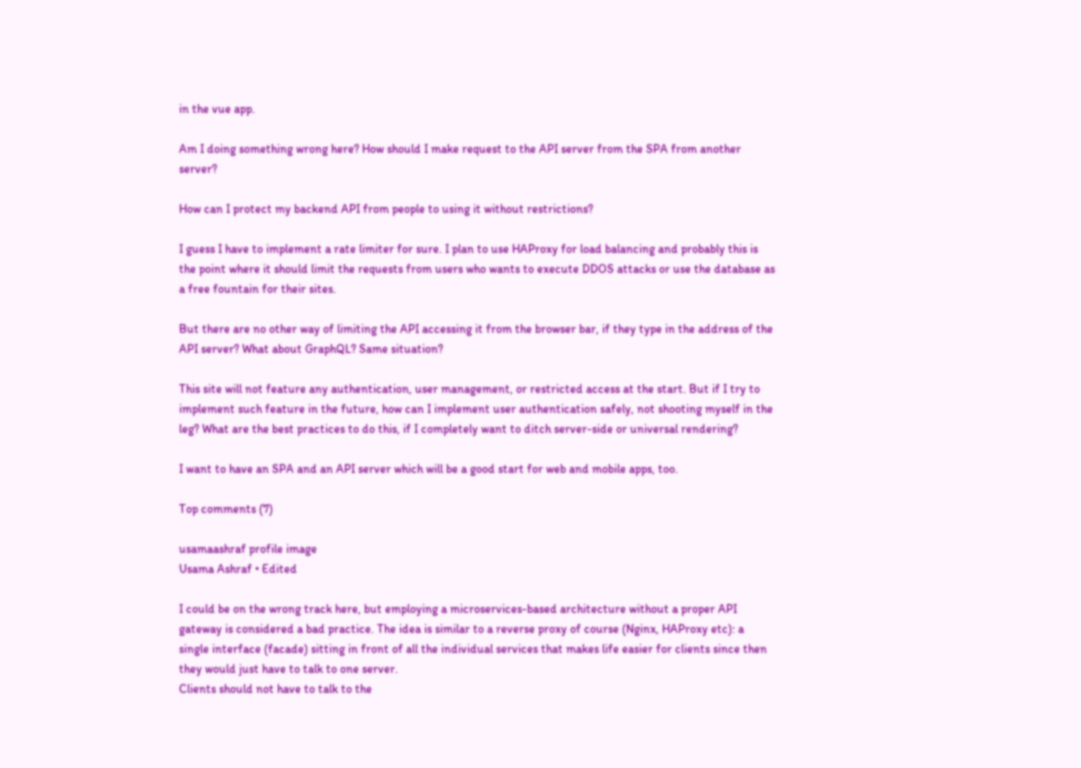in the vue app.

Am I doing something wrong here? How should I make request to the API server from the SPA from another server?

How can I protect my backend API from people to using it without restrictions?

I guess I have to implement a rate limiter for sure. I plan to use HAProxy for load balancing and probably this is the point where it should limit the requests from users who wants to execute DDOS attacks or use the database as a free fountain for their sites.

But there are no other way of limiting the API accessing it from the browser bar, if they type in the address of the API server? What about GraphQL? Same situation?

This site will not feature any authentication, user management, or restricted access at the start. But if I try to implement such feature in the future, how can I implement user authentication safely, not shooting myself in the leg? What are the best practices to do this, if I completely want to ditch server-side or universal rendering?

I want to have an SPA and an API server which will be a good start for web and mobile apps, too.

Top comments (7)

usamaashraf profile image
Usama Ashraf • Edited

I could be on the wrong track here, but employing a microservices-based architecture without a proper API gateway is considered a bad practice. The idea is similar to a reverse proxy of course (Nginx, HAProxy etc): a single interface (facade) sitting in front of all the individual services that makes life easier for clients since then they would just have to talk to one server.
Clients should not have to talk to the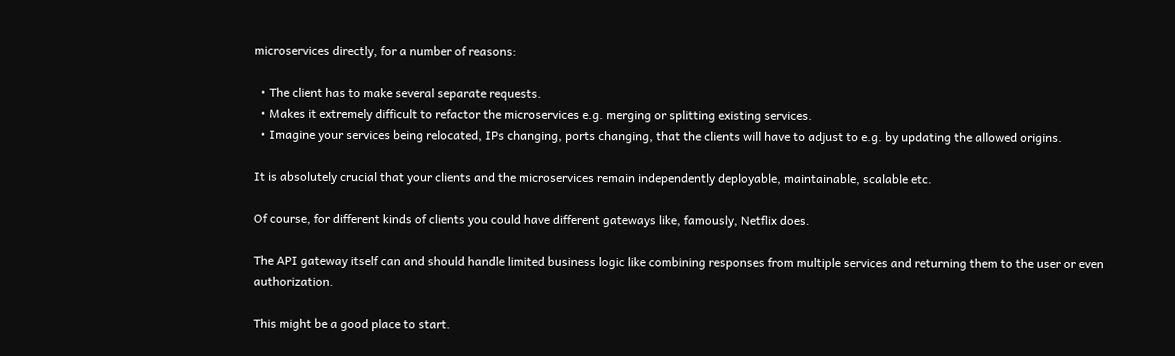microservices directly, for a number of reasons:

  • The client has to make several separate requests.
  • Makes it extremely difficult to refactor the microservices e.g. merging or splitting existing services.
  • Imagine your services being relocated, IPs changing, ports changing, that the clients will have to adjust to e.g. by updating the allowed origins.

It is absolutely crucial that your clients and the microservices remain independently deployable, maintainable, scalable etc.

Of course, for different kinds of clients you could have different gateways like, famously, Netflix does.

The API gateway itself can and should handle limited business logic like combining responses from multiple services and returning them to the user or even authorization.

This might be a good place to start.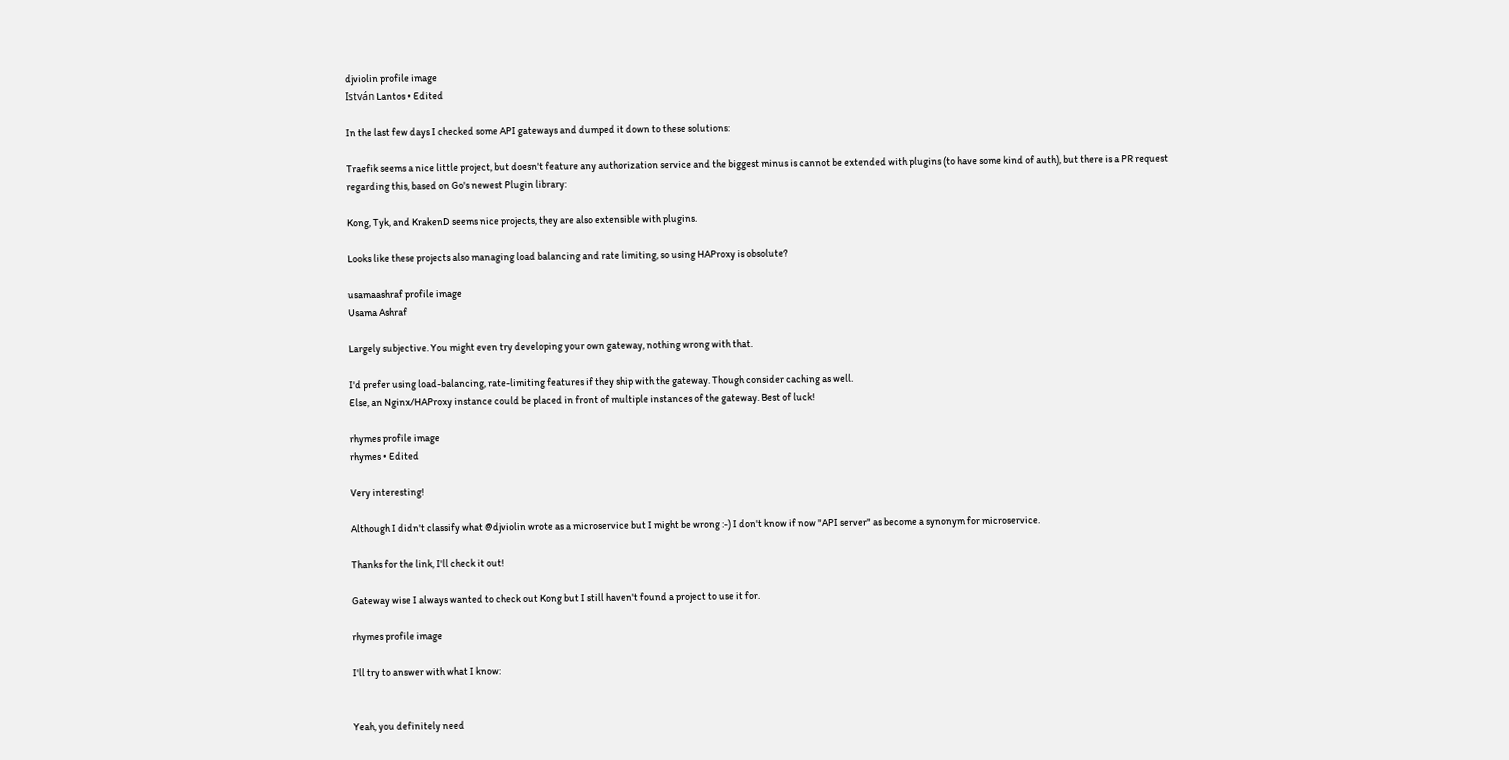djviolin profile image
István Lantos • Edited

In the last few days I checked some API gateways and dumped it down to these solutions:

Traefik seems a nice little project, but doesn't feature any authorization service and the biggest minus is cannot be extended with plugins (to have some kind of auth), but there is a PR request regarding this, based on Go's newest Plugin library:

Kong, Tyk, and KrakenD seems nice projects, they are also extensible with plugins.

Looks like these projects also managing load balancing and rate limiting, so using HAProxy is obsolute?

usamaashraf profile image
Usama Ashraf

Largely subjective. You might even try developing your own gateway, nothing wrong with that.

I'd prefer using load-balancing, rate-limiting features if they ship with the gateway. Though consider caching as well.
Else, an Nginx/HAProxy instance could be placed in front of multiple instances of the gateway. Best of luck!

rhymes profile image
rhymes • Edited

Very interesting!

Although I didn't classify what @djviolin wrote as a microservice but I might be wrong :-) I don't know if now "API server" as become a synonym for microservice.

Thanks for the link, I'll check it out!

Gateway wise I always wanted to check out Kong but I still haven't found a project to use it for.

rhymes profile image

I'll try to answer with what I know:


Yeah, you definitely need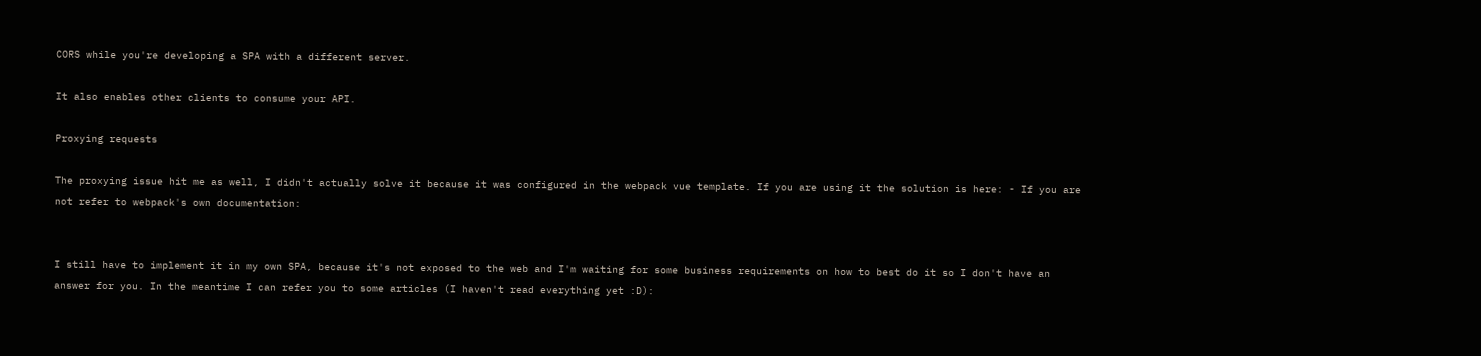CORS while you're developing a SPA with a different server.

It also enables other clients to consume your API.

Proxying requests

The proxying issue hit me as well, I didn't actually solve it because it was configured in the webpack vue template. If you are using it the solution is here: - If you are not refer to webpack's own documentation:


I still have to implement it in my own SPA, because it's not exposed to the web and I'm waiting for some business requirements on how to best do it so I don't have an answer for you. In the meantime I can refer you to some articles (I haven't read everything yet :D):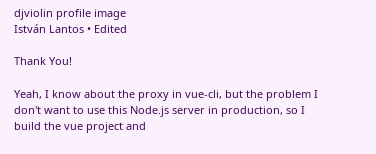djviolin profile image
István Lantos • Edited

Thank You!

Yeah, I know about the proxy in vue-cli, but the problem I don't want to use this Node.js server in production, so I build the vue project and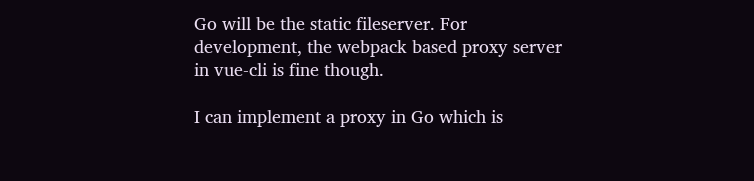Go will be the static fileserver. For development, the webpack based proxy server in vue-cli is fine though.

I can implement a proxy in Go which is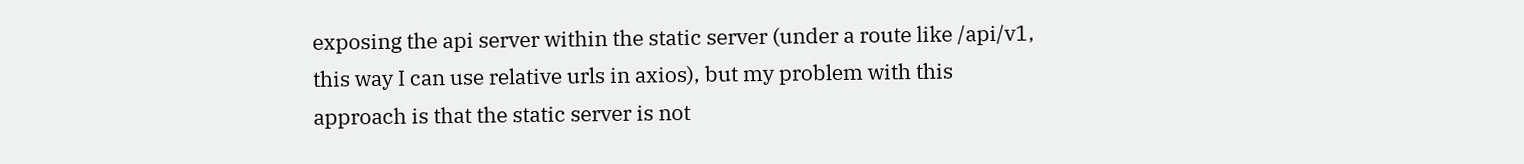exposing the api server within the static server (under a route like /api/v1, this way I can use relative urls in axios), but my problem with this approach is that the static server is not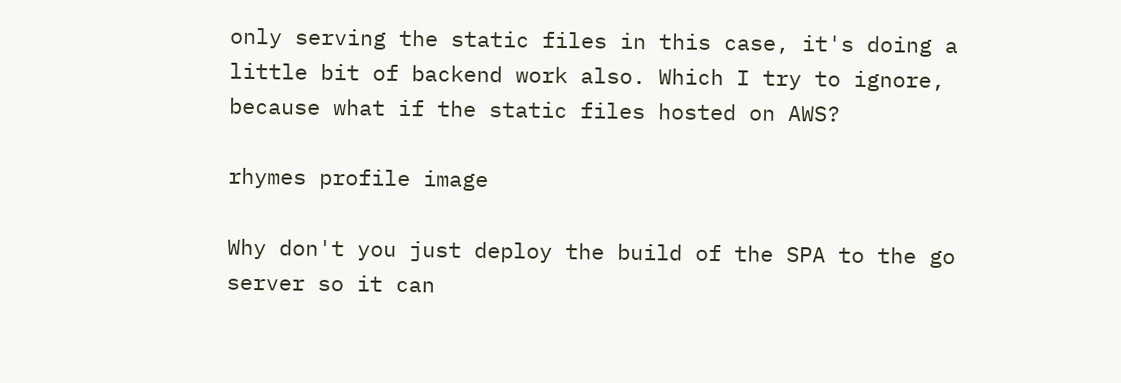only serving the static files in this case, it's doing a little bit of backend work also. Which I try to ignore, because what if the static files hosted on AWS?

rhymes profile image

Why don't you just deploy the build of the SPA to the go server so it can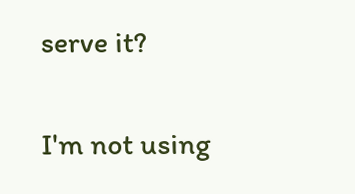serve it?

I'm not using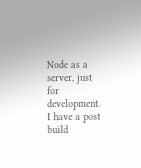Node as a server, just for development. I have a post build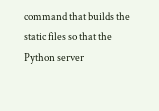command that builds the static files so that the Python server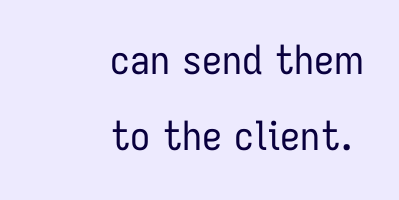can send them to the client.